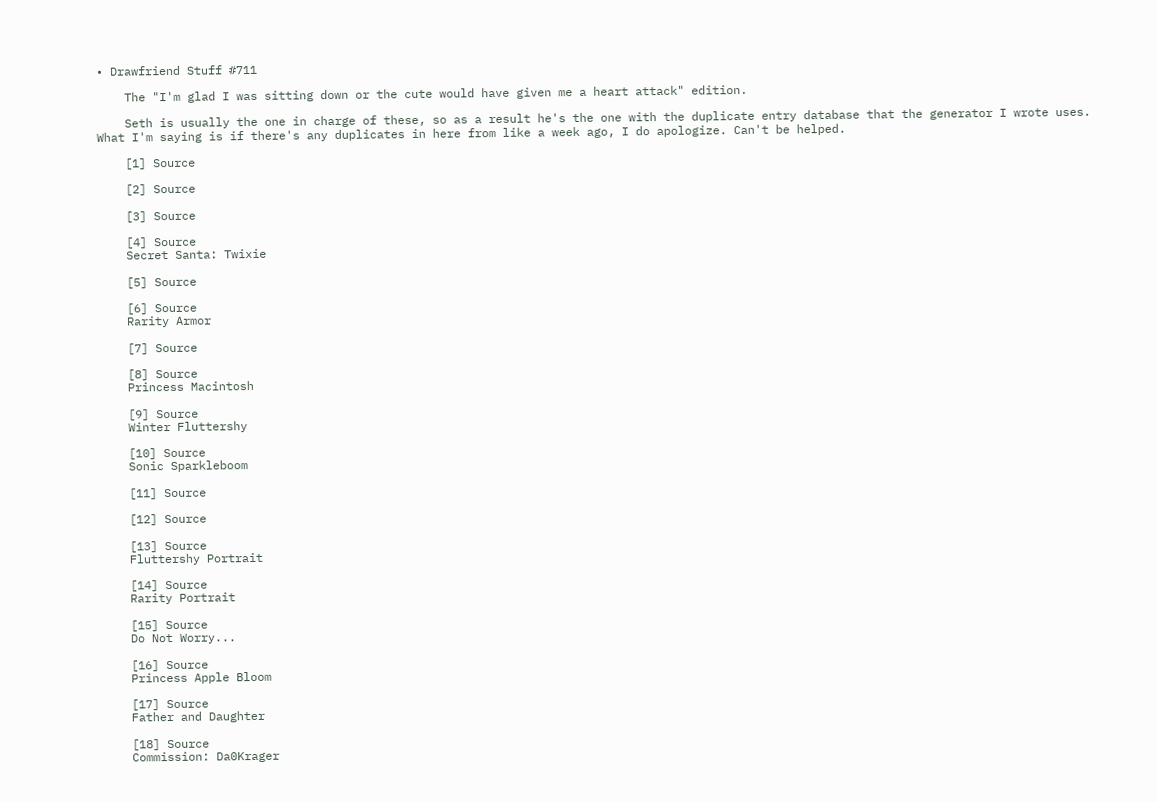• Drawfriend Stuff #711

    The "I'm glad I was sitting down or the cute would have given me a heart attack" edition.

    Seth is usually the one in charge of these, so as a result he's the one with the duplicate entry database that the generator I wrote uses. What I'm saying is if there's any duplicates in here from like a week ago, I do apologize. Can't be helped.

    [1] Source

    [2] Source

    [3] Source

    [4] Source
    Secret Santa: Twixie

    [5] Source

    [6] Source
    Rarity Armor

    [7] Source

    [8] Source
    Princess Macintosh

    [9] Source
    Winter Fluttershy

    [10] Source
    Sonic Sparkleboom

    [11] Source

    [12] Source

    [13] Source
    Fluttershy Portrait

    [14] Source
    Rarity Portrait

    [15] Source
    Do Not Worry...

    [16] Source
    Princess Apple Bloom

    [17] Source
    Father and Daughter

    [18] Source
    Commission: Da0Krager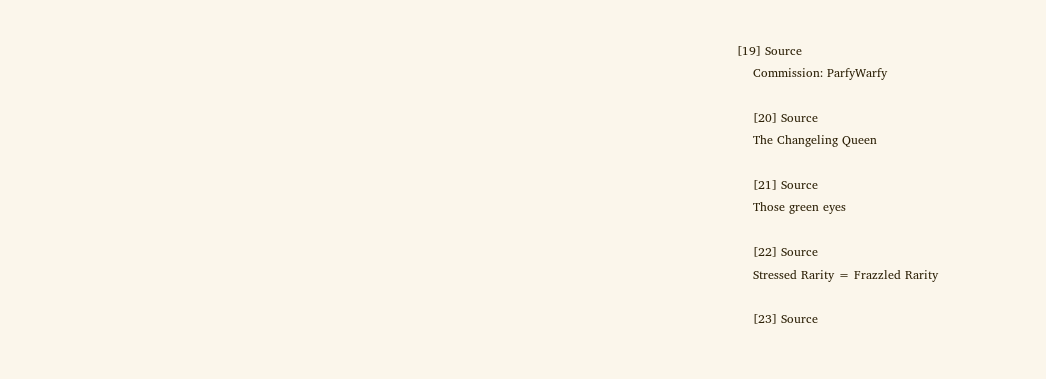[19] Source
    Commission: ParfyWarfy

    [20] Source
    The Changeling Queen

    [21] Source
    Those green eyes

    [22] Source
    Stressed Rarity = Frazzled Rarity

    [23] Source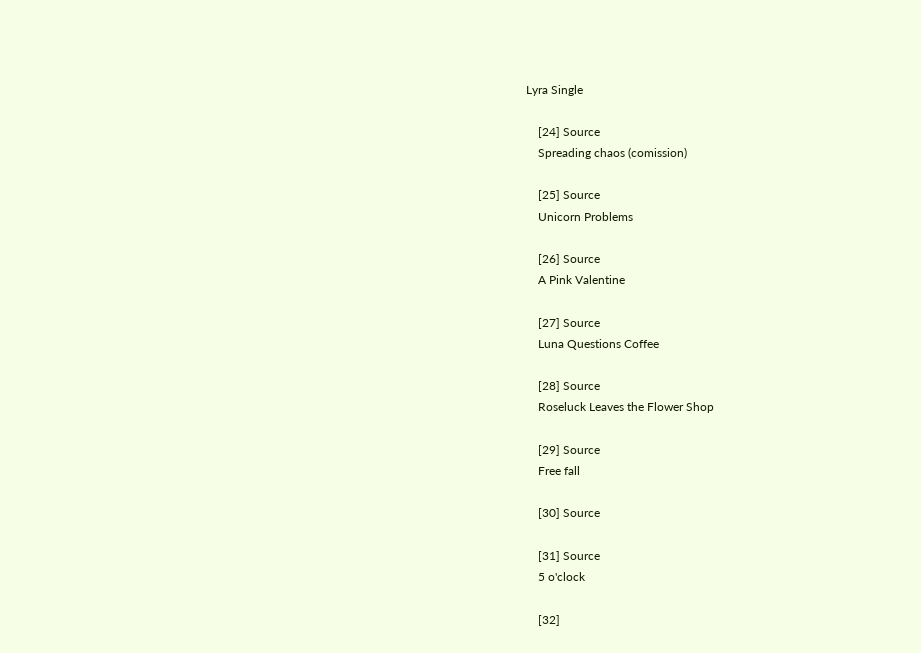Lyra Single

    [24] Source
    Spreading chaos (comission)

    [25] Source
    Unicorn Problems

    [26] Source
    A Pink Valentine

    [27] Source
    Luna Questions Coffee

    [28] Source
    Roseluck Leaves the Flower Shop

    [29] Source
    Free fall

    [30] Source

    [31] Source
    5 o'clock

    [32]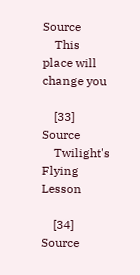Source
    This place will change you

    [33] Source
    Twilight's Flying Lesson

    [34] Source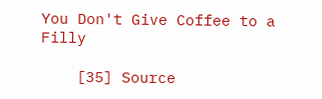You Don't Give Coffee to a Filly

    [35] Source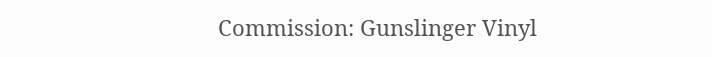Commission: Gunslinger Vinyl